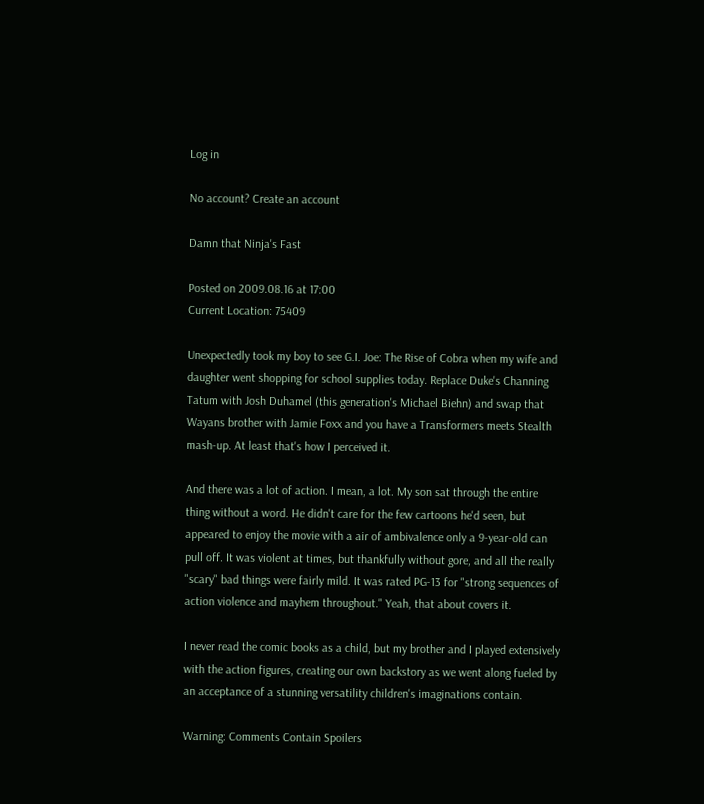Log in

No account? Create an account

Damn that Ninja's Fast

Posted on 2009.08.16 at 17:00
Current Location: 75409

Unexpectedly took my boy to see G.I. Joe: The Rise of Cobra when my wife and daughter went shopping for school supplies today. Replace Duke's Channing Tatum with Josh Duhamel (this generation's Michael Biehn) and swap that Wayans brother with Jamie Foxx and you have a Transformers meets Stealth mash-up. At least that's how I perceived it.

And there was a lot of action. I mean, a lot. My son sat through the entire thing without a word. He didn't care for the few cartoons he'd seen, but appeared to enjoy the movie with a air of ambivalence only a 9-year-old can pull off. It was violent at times, but thankfully without gore, and all the really "scary" bad things were fairly mild. It was rated PG-13 for "strong sequences of action violence and mayhem throughout." Yeah, that about covers it.

I never read the comic books as a child, but my brother and I played extensively with the action figures, creating our own backstory as we went along fueled by an acceptance of a stunning versatility children's imaginations contain.

Warning: Comments Contain Spoilers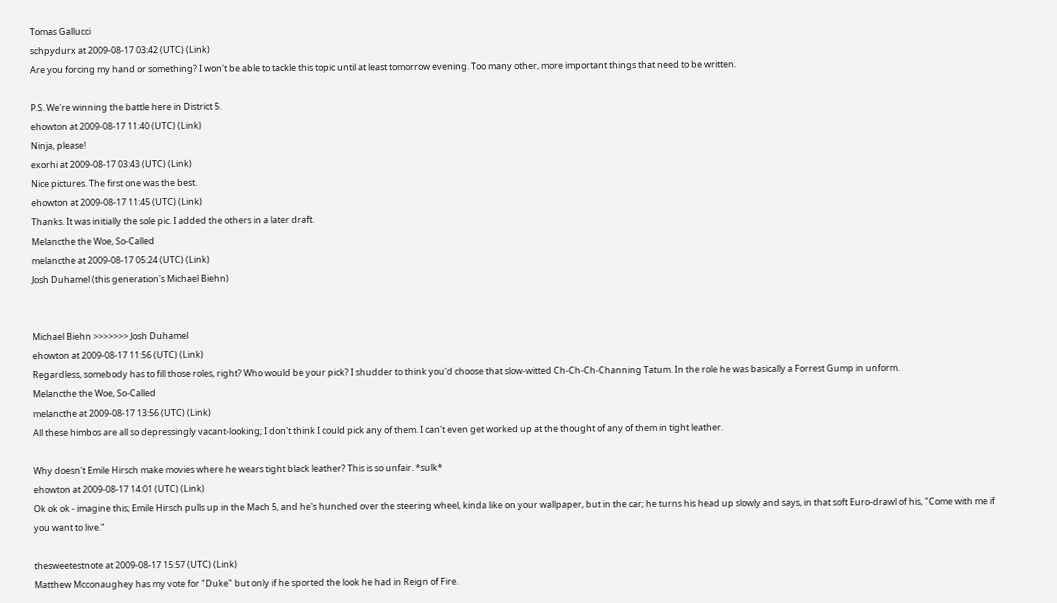Tomas Gallucci
schpydurx at 2009-08-17 03:42 (UTC) (Link)
Are you forcing my hand or something? I won't be able to tackle this topic until at least tomorrow evening. Too many other, more important things that need to be written.

P.S. We're winning the battle here in District 5.
ehowton at 2009-08-17 11:40 (UTC) (Link)
Ninja, please!
exorhi at 2009-08-17 03:43 (UTC) (Link)
Nice pictures. The first one was the best.
ehowton at 2009-08-17 11:45 (UTC) (Link)
Thanks. It was initially the sole pic. I added the others in a later draft.
Melancthe the Woe, So-Called
melancthe at 2009-08-17 05:24 (UTC) (Link)
Josh Duhamel (this generation's Michael Biehn)


Michael Biehn >>>>>>> Josh Duhamel
ehowton at 2009-08-17 11:56 (UTC) (Link)
Regardless, somebody has to fill those roles, right? Who would be your pick? I shudder to think you'd choose that slow-witted Ch-Ch-Ch-Channing Tatum. In the role he was basically a Forrest Gump in unform.
Melancthe the Woe, So-Called
melancthe at 2009-08-17 13:56 (UTC) (Link)
All these himbos are all so depressingly vacant-looking; I don't think I could pick any of them. I can't even get worked up at the thought of any of them in tight leather.

Why doesn't Emile Hirsch make movies where he wears tight black leather? This is so unfair. *sulk*
ehowton at 2009-08-17 14:01 (UTC) (Link)
Ok ok ok - imagine this; Emile Hirsch pulls up in the Mach 5, and he's hunched over the steering wheel, kinda like on your wallpaper, but in the car; he turns his head up slowly and says, in that soft Euro-drawl of his, "Come with me if you want to live."

thesweetestnote at 2009-08-17 15:57 (UTC) (Link)
Matthew Mcconaughey has my vote for "Duke" but only if he sported the look he had in Reign of Fire.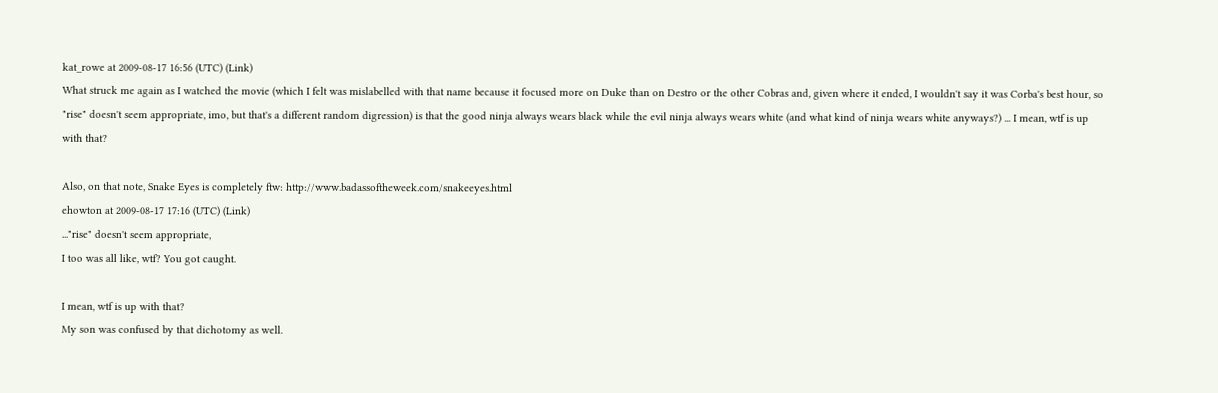kat_rowe at 2009-08-17 16:56 (UTC) (Link)
What struck me again as I watched the movie (which I felt was mislabelled with that name because it focused more on Duke than on Destro or the other Cobras and, given where it ended, I wouldn't say it was Corba's best hour, so "rise" doesn't seem appropriate, imo, but that's a different random digression) is that the good ninja always wears black while the evil ninja always wears white (and what kind of ninja wears white anyways?) ... I mean, wtf is up with that?

Also, on that note, Snake Eyes is completely ftw: http://www.badassoftheweek.com/snakeeyes.html
ehowton at 2009-08-17 17:16 (UTC) (Link)
..."rise" doesn't seem appropriate,
I too was all like, wtf? You got caught.

I mean, wtf is up with that?
My son was confused by that dichotomy as well.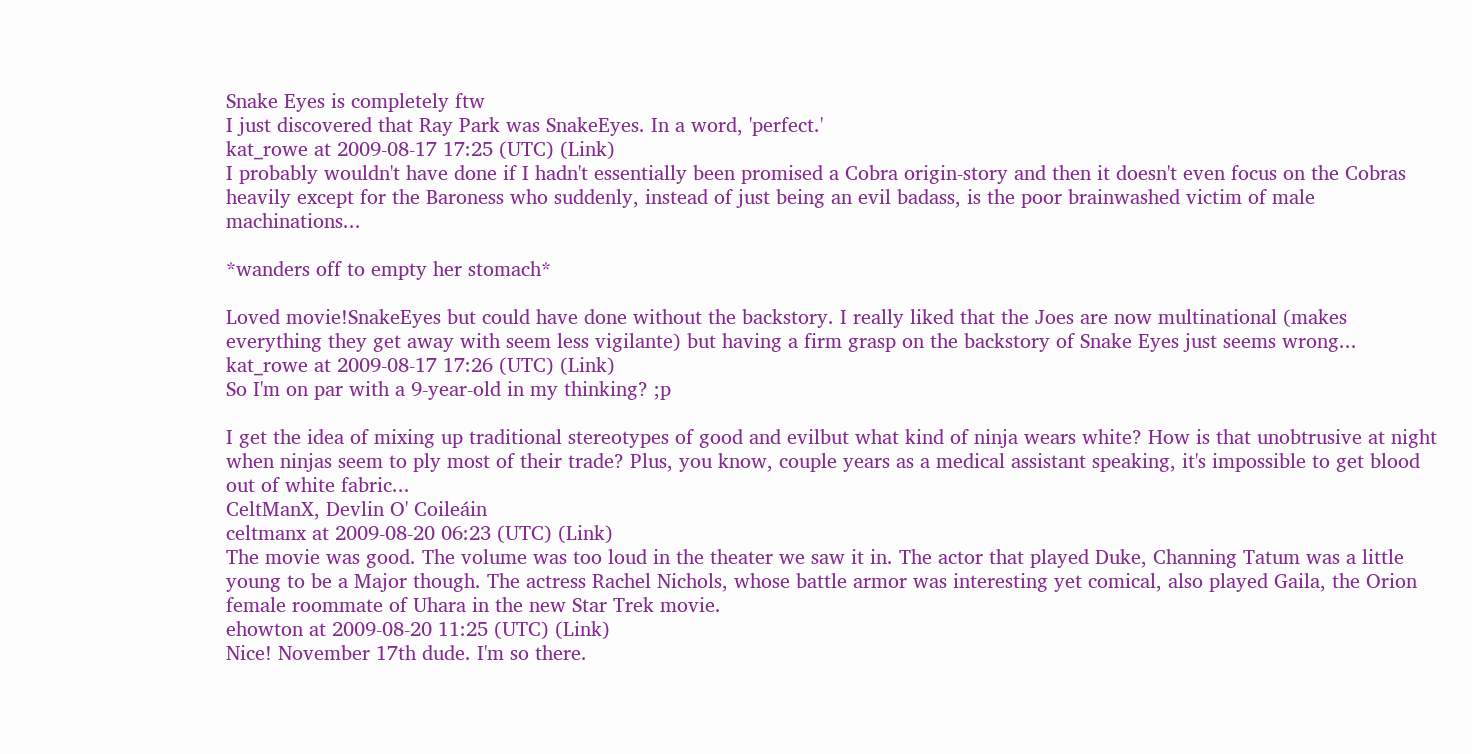Snake Eyes is completely ftw
I just discovered that Ray Park was SnakeEyes. In a word, 'perfect.'
kat_rowe at 2009-08-17 17:25 (UTC) (Link)
I probably wouldn't have done if I hadn't essentially been promised a Cobra origin-story and then it doesn't even focus on the Cobras heavily except for the Baroness who suddenly, instead of just being an evil badass, is the poor brainwashed victim of male machinations...

*wanders off to empty her stomach*

Loved movie!SnakeEyes but could have done without the backstory. I really liked that the Joes are now multinational (makes everything they get away with seem less vigilante) but having a firm grasp on the backstory of Snake Eyes just seems wrong...
kat_rowe at 2009-08-17 17:26 (UTC) (Link)
So I'm on par with a 9-year-old in my thinking? ;p

I get the idea of mixing up traditional stereotypes of good and evilbut what kind of ninja wears white? How is that unobtrusive at night when ninjas seem to ply most of their trade? Plus, you know, couple years as a medical assistant speaking, it's impossible to get blood out of white fabric...
CeltManX, Devlin O' Coileáin
celtmanx at 2009-08-20 06:23 (UTC) (Link)
The movie was good. The volume was too loud in the theater we saw it in. The actor that played Duke, Channing Tatum was a little young to be a Major though. The actress Rachel Nichols, whose battle armor was interesting yet comical, also played Gaila, the Orion female roommate of Uhara in the new Star Trek movie.
ehowton at 2009-08-20 11:25 (UTC) (Link)
Nice! November 17th dude. I'm so there.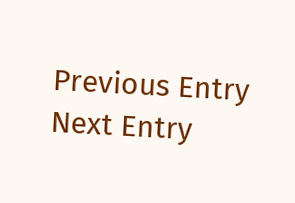Previous Entry  Next Entry